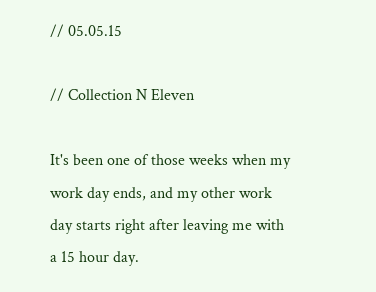// 05.05.15

// Collection N Eleven

It's been one of those weeks when my work day ends, and my other work day starts right after leaving me with a 15 hour day.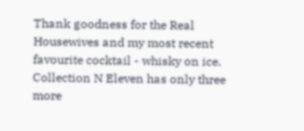Thank goodness for the Real Housewives and my most recent favourite cocktail - whisky on ice. Collection N Eleven has only three more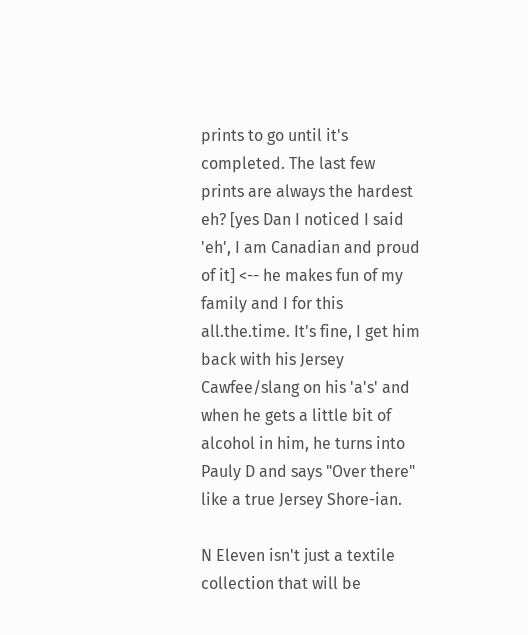prints to go until it's completed. The last few prints are always the hardest eh? [yes Dan I noticed I said 'eh', I am Canadian and proud of it] <-- he makes fun of my family and I for this all.the.time. It's fine, I get him back with his Jersey Cawfee/slang on his 'a's' and when he gets a little bit of alcohol in him, he turns into Pauly D and says "Over there" like a true Jersey Shore-ian.

N Eleven isn't just a textile collection that will be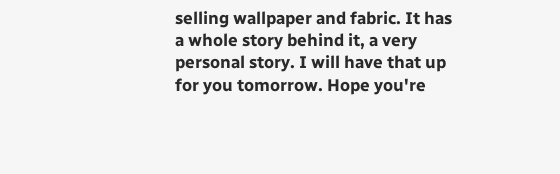selling wallpaper and fabric. It has a whole story behind it, a very personal story. I will have that up for you tomorrow. Hope you're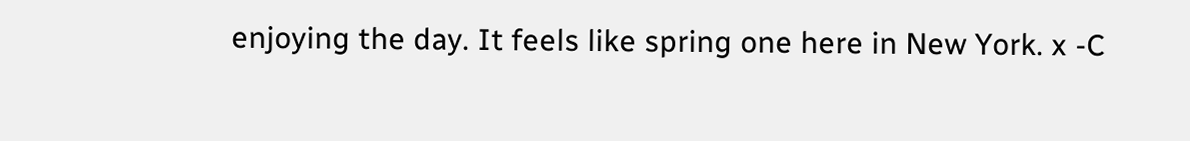enjoying the day. It feels like spring one here in New York. x -C